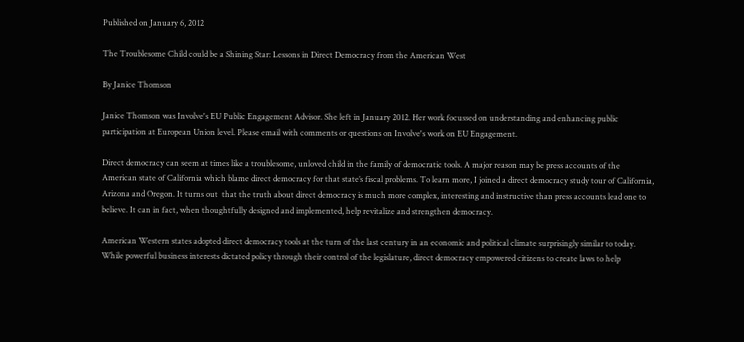Published on January 6, 2012

The Troublesome Child could be a Shining Star: Lessons in Direct Democracy from the American West

By Janice Thomson

Janice Thomson was Involve's EU Public Engagement Advisor. She left in January 2012. Her work focussed on understanding and enhancing public participation at European Union level. Please email with comments or questions on Involve's work on EU Engagement.

Direct democracy can seem at times like a troublesome, unloved child in the family of democratic tools. A major reason may be press accounts of the American state of California which blame direct democracy for that state’s fiscal problems. To learn more, I joined a direct democracy study tour of California, Arizona and Oregon. It turns out  that the truth about direct democracy is much more complex, interesting and instructive than press accounts lead one to believe. It can in fact, when thoughtfully designed and implemented, help revitalize and strengthen democracy.

American Western states adopted direct democracy tools at the turn of the last century in an economic and political climate surprisingly similar to today. While powerful business interests dictated policy through their control of the legislature, direct democracy empowered citizens to create laws to help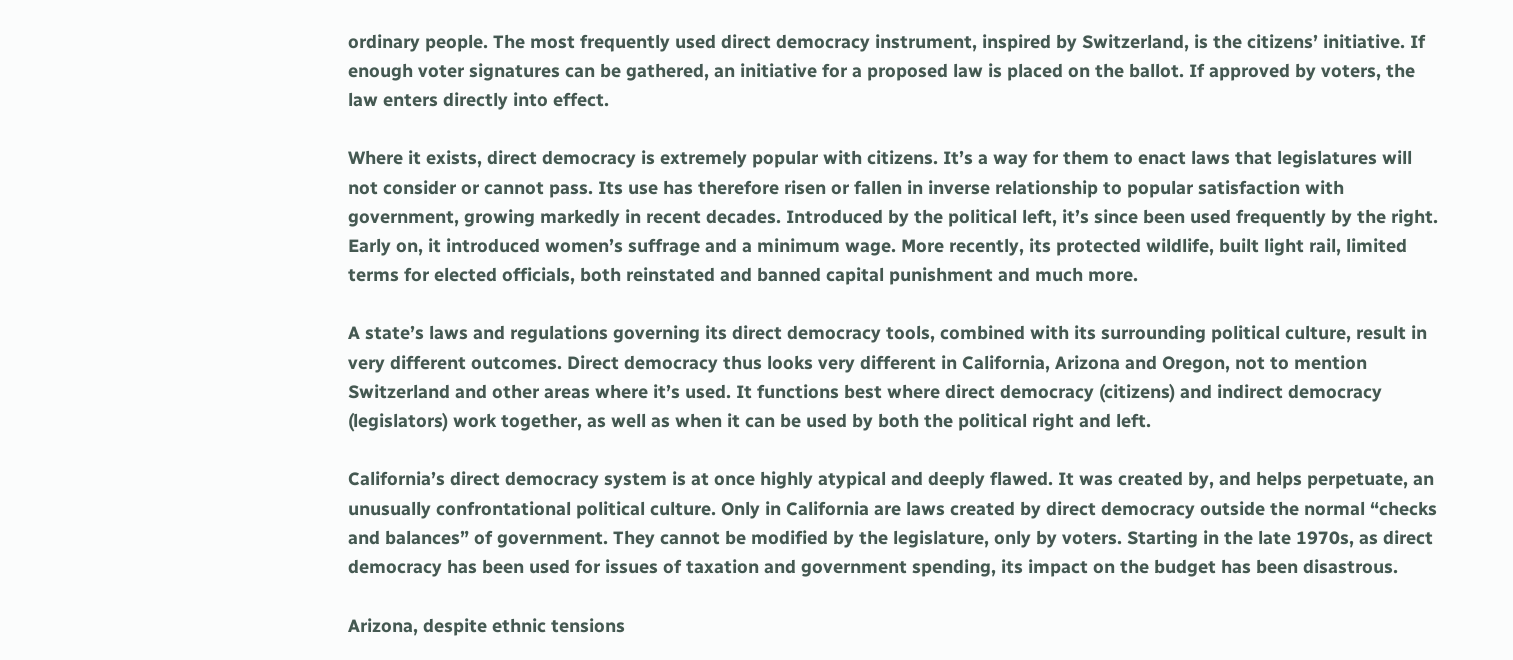ordinary people. The most frequently used direct democracy instrument, inspired by Switzerland, is the citizens’ initiative. If enough voter signatures can be gathered, an initiative for a proposed law is placed on the ballot. If approved by voters, the law enters directly into effect.

Where it exists, direct democracy is extremely popular with citizens. It’s a way for them to enact laws that legislatures will not consider or cannot pass. Its use has therefore risen or fallen in inverse relationship to popular satisfaction with government, growing markedly in recent decades. Introduced by the political left, it’s since been used frequently by the right. Early on, it introduced women’s suffrage and a minimum wage. More recently, its protected wildlife, built light rail, limited terms for elected officials, both reinstated and banned capital punishment and much more.

A state’s laws and regulations governing its direct democracy tools, combined with its surrounding political culture, result in very different outcomes. Direct democracy thus looks very different in California, Arizona and Oregon, not to mention Switzerland and other areas where it’s used. It functions best where direct democracy (citizens) and indirect democracy (legislators) work together, as well as when it can be used by both the political right and left.

California’s direct democracy system is at once highly atypical and deeply flawed. It was created by, and helps perpetuate, an unusually confrontational political culture. Only in California are laws created by direct democracy outside the normal “checks and balances” of government. They cannot be modified by the legislature, only by voters. Starting in the late 1970s, as direct democracy has been used for issues of taxation and government spending, its impact on the budget has been disastrous.

Arizona, despite ethnic tensions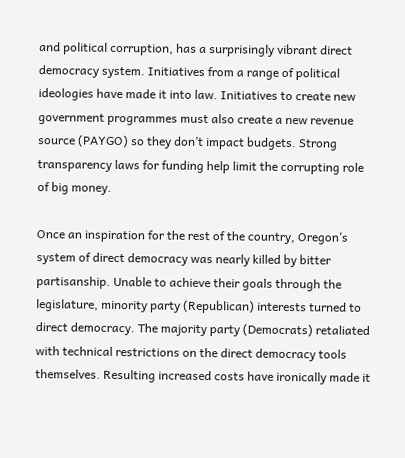and political corruption, has a surprisingly vibrant direct democracy system. Initiatives from a range of political ideologies have made it into law. Initiatives to create new government programmes must also create a new revenue source (PAYGO) so they don’t impact budgets. Strong transparency laws for funding help limit the corrupting role of big money.

Once an inspiration for the rest of the country, Oregon’s system of direct democracy was nearly killed by bitter partisanship. Unable to achieve their goals through the legislature, minority party (Republican) interests turned to direct democracy. The majority party (Democrats) retaliated with technical restrictions on the direct democracy tools themselves. Resulting increased costs have ironically made it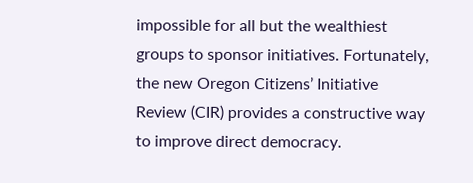impossible for all but the wealthiest groups to sponsor initiatives. Fortunately, the new Oregon Citizens’ Initiative Review (CIR) provides a constructive way to improve direct democracy.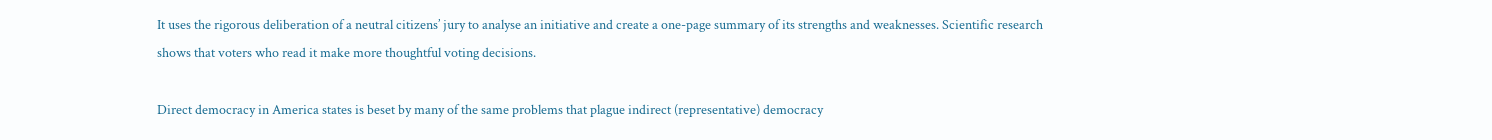It uses the rigorous deliberation of a neutral citizens’ jury to analyse an initiative and create a one-page summary of its strengths and weaknesses. Scientific research shows that voters who read it make more thoughtful voting decisions.

Direct democracy in America states is beset by many of the same problems that plague indirect (representative) democracy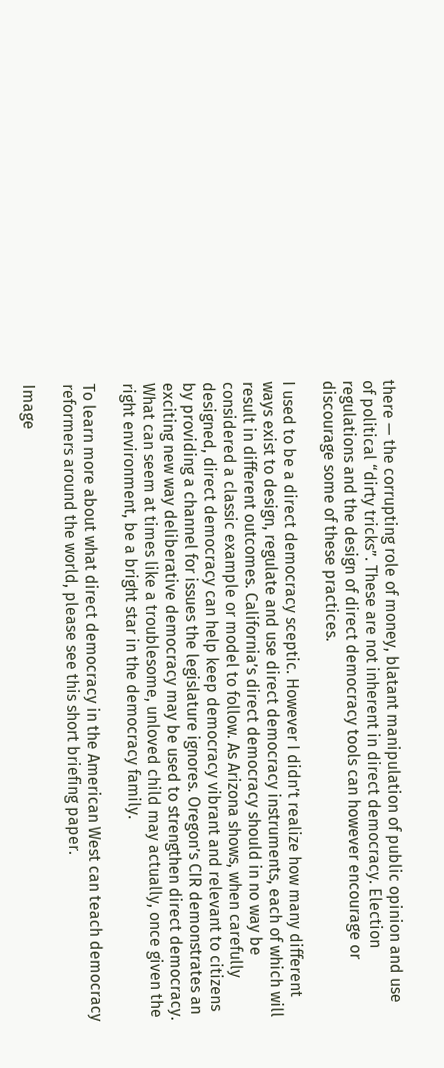there — the corrupting role of money, blatant manipulation of public opinion and use of political “dirty tricks”. These are not inherent in direct democracy. Election regulations and the design of direct democracy tools can however encourage or discourage some of these practices.

I used to be a direct democracy sceptic. However I didn’t realize how many different ways exist to design, regulate and use direct democracy instruments, each of which will result in different outcomes. California’s direct democracy should in no way be considered a classic example or model to follow. As Arizona shows, when carefully designed, direct democracy can help keep democracy vibrant and relevant to citizens by providing a channel for issues the legislature ignores. Oregon’s CIR demonstrates an exciting new way deliberative democracy may be used to strengthen direct democracy. What can seem at times like a troublesome, unloved child may actually, once given the right environment, be a bright star in the democracy family.

To learn more about what direct democracy in the American West can teach democracy reformers around the world, please see this short briefing paper.

Image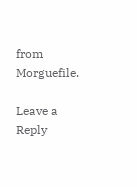from Morguefile.

Leave a Reply